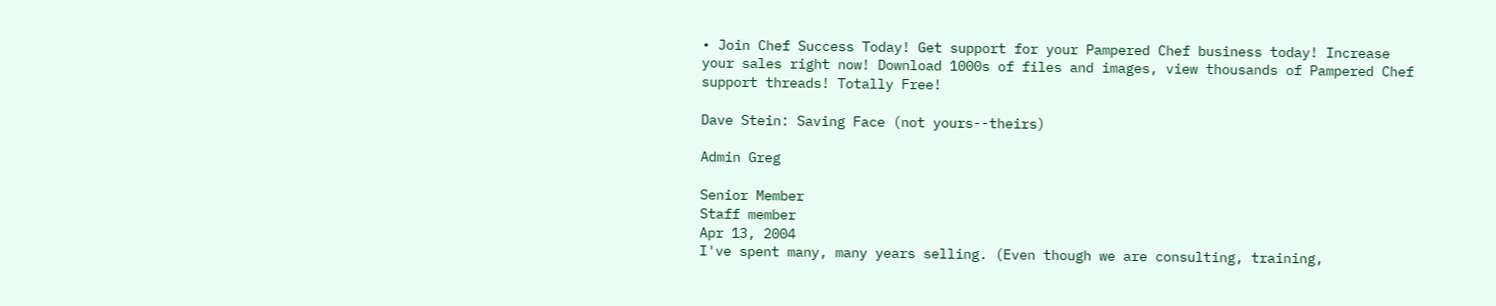• Join Chef Success Today! Get support for your Pampered Chef business today! Increase your sales right now! Download 1000s of files and images, view thousands of Pampered Chef support threads! Totally Free!

Dave Stein: Saving Face (not yours--theirs)

Admin Greg

Senior Member
Staff member
Apr 13, 2004
I've spent many, many years selling. (Even though we are consulting, training,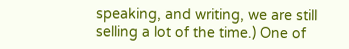speaking, and writing, we are still selling a lot of the time.) One of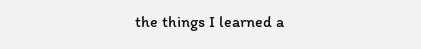the things I learned a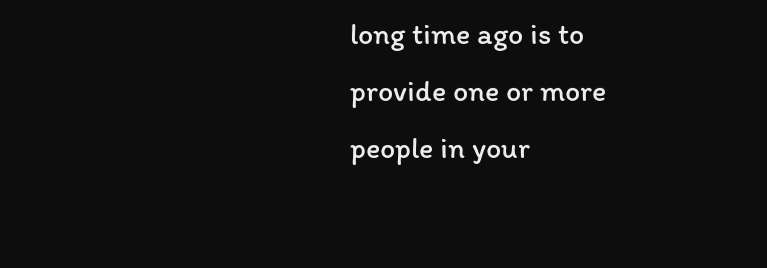long time ago is to provide one or more people in your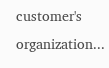customer's organization...